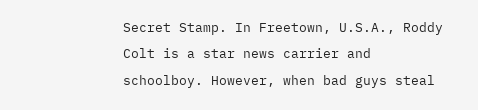Secret Stamp. In Freetown, U.S.A., Roddy Colt is a star news carrier and schoolboy. However, when bad guys steal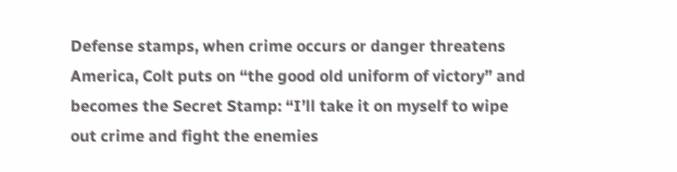Defense stamps, when crime occurs or danger threatens America, Colt puts on “the good old uniform of victory” and becomes the Secret Stamp: “I’ll take it on myself to wipe out crime and fight the enemies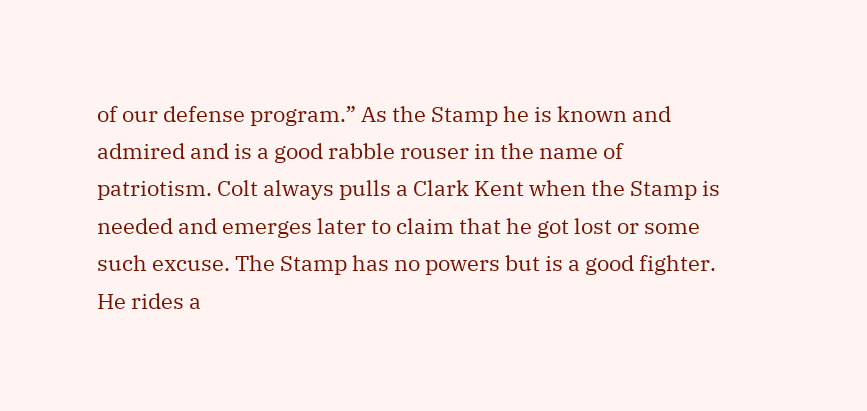of our defense program.” As the Stamp he is known and admired and is a good rabble rouser in the name of patriotism. Colt always pulls a Clark Kent when the Stamp is needed and emerges later to claim that he got lost or some such excuse. The Stamp has no powers but is a good fighter. He rides a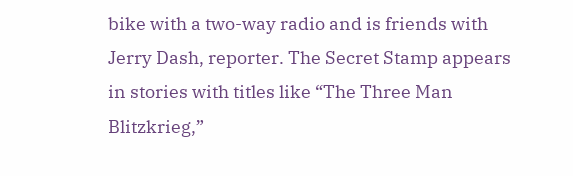bike with a two-way radio and is friends with Jerry Dash, reporter. The Secret Stamp appears in stories with titles like “The Three Man Blitzkrieg,”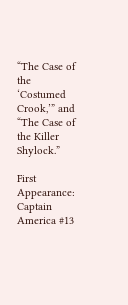“The Case of the ‘Costumed Crook,’” and “The Case of the Killer Shylock.”

First Appearance: Captain America #13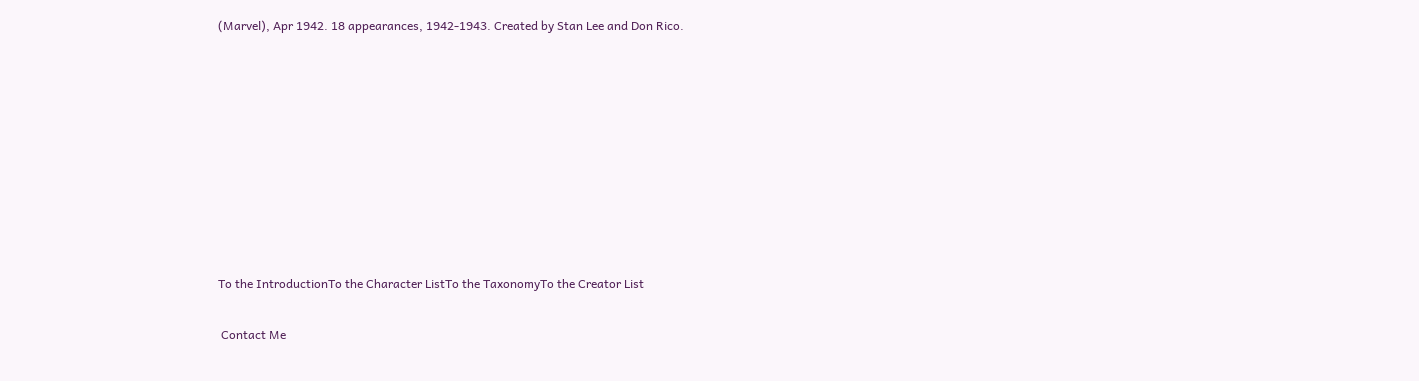(Marvel), Apr 1942. 18 appearances, 1942-1943. Created by Stan Lee and Don Rico.









To the IntroductionTo the Character ListTo the TaxonomyTo the Creator List

 Contact Me